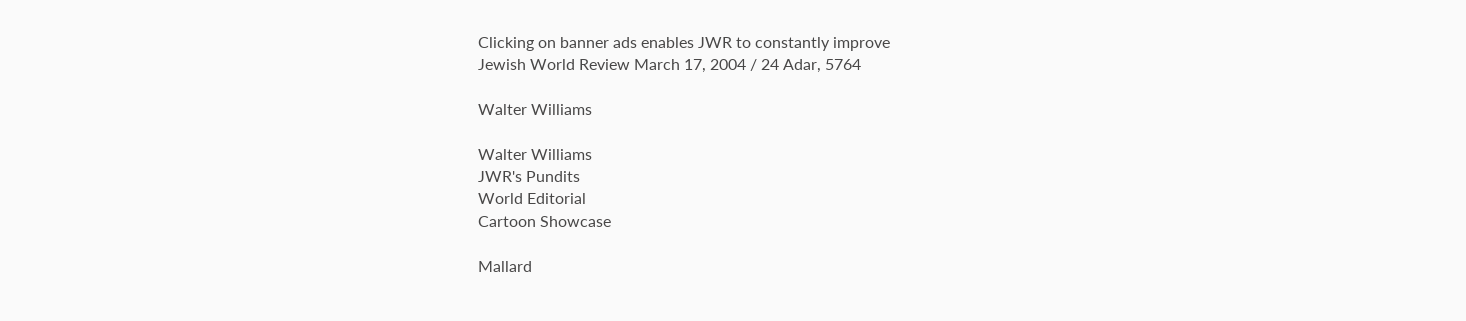Clicking on banner ads enables JWR to constantly improve
Jewish World Review March 17, 2004 / 24 Adar, 5764

Walter Williams

Walter Williams
JWR's Pundits
World Editorial
Cartoon Showcase

Mallard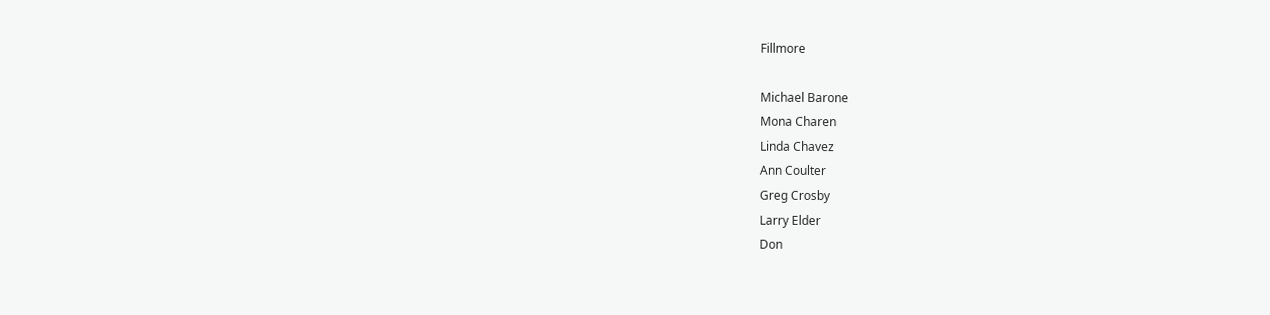Fillmore

Michael Barone
Mona Charen
Linda Chavez
Ann Coulter
Greg Crosby
Larry Elder
Don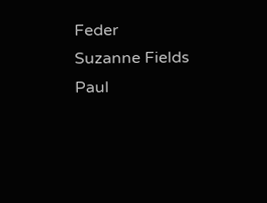Feder
Suzanne Fields
Paul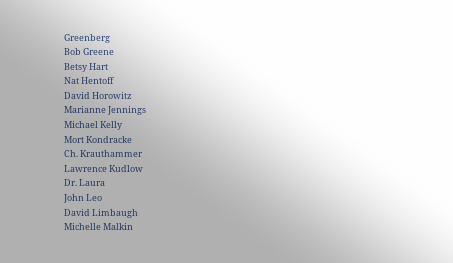Greenberg
Bob Greene
Betsy Hart
Nat Hentoff
David Horowitz
Marianne Jennings
Michael Kelly
Mort Kondracke
Ch. Krauthammer
Lawrence Kudlow
Dr. Laura
John Leo
David Limbaugh
Michelle Malkin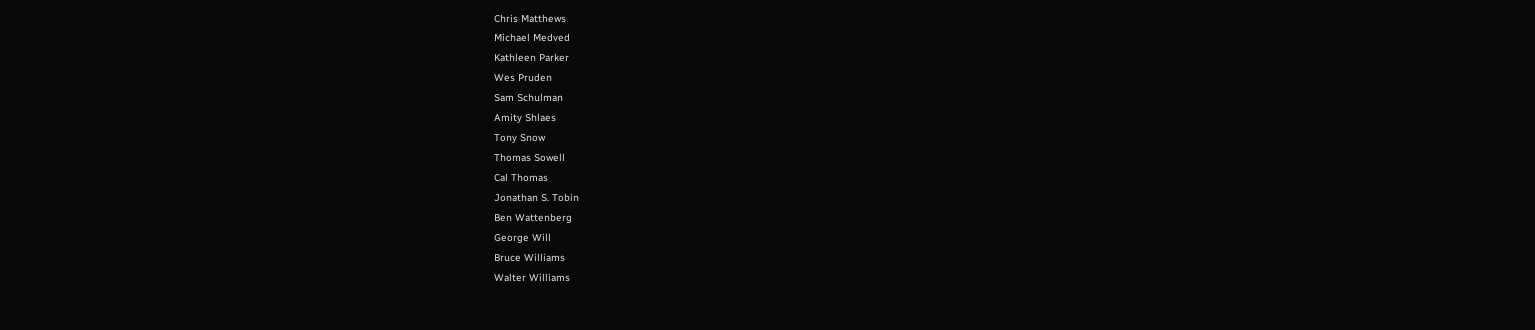Chris Matthews
Michael Medved
Kathleen Parker
Wes Pruden
Sam Schulman
Amity Shlaes
Tony Snow
Thomas Sowell
Cal Thomas
Jonathan S. Tobin
Ben Wattenberg
George Will
Bruce Williams
Walter Williams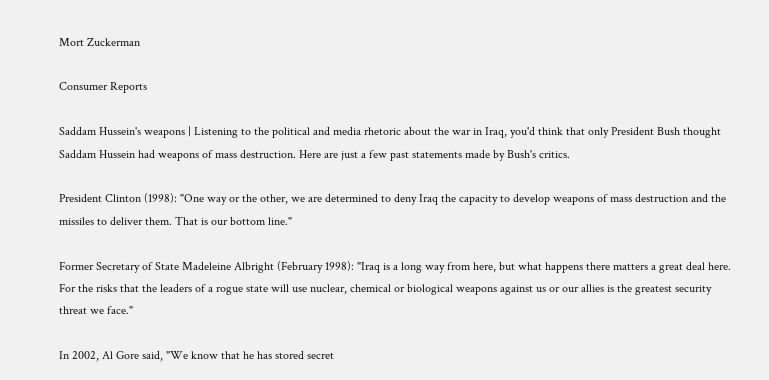Mort Zuckerman

Consumer Reports

Saddam Hussein's weapons | Listening to the political and media rhetoric about the war in Iraq, you'd think that only President Bush thought Saddam Hussein had weapons of mass destruction. Here are just a few past statements made by Bush's critics.

President Clinton (1998): "One way or the other, we are determined to deny Iraq the capacity to develop weapons of mass destruction and the missiles to deliver them. That is our bottom line."

Former Secretary of State Madeleine Albright (February 1998): "Iraq is a long way from here, but what happens there matters a great deal here. For the risks that the leaders of a rogue state will use nuclear, chemical or biological weapons against us or our allies is the greatest security threat we face."

In 2002, Al Gore said, "We know that he has stored secret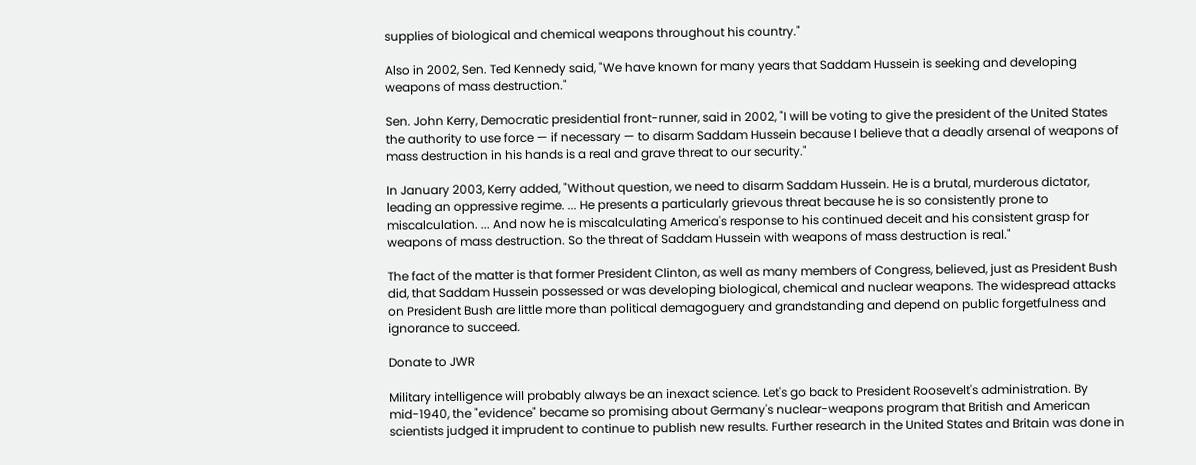supplies of biological and chemical weapons throughout his country."

Also in 2002, Sen. Ted Kennedy said, "We have known for many years that Saddam Hussein is seeking and developing weapons of mass destruction."

Sen. John Kerry, Democratic presidential front-runner, said in 2002, "I will be voting to give the president of the United States the authority to use force — if necessary — to disarm Saddam Hussein because I believe that a deadly arsenal of weapons of mass destruction in his hands is a real and grave threat to our security."

In January 2003, Kerry added, "Without question, we need to disarm Saddam Hussein. He is a brutal, murderous dictator, leading an oppressive regime. ... He presents a particularly grievous threat because he is so consistently prone to miscalculation. ... And now he is miscalculating America's response to his continued deceit and his consistent grasp for weapons of mass destruction. So the threat of Saddam Hussein with weapons of mass destruction is real."

The fact of the matter is that former President Clinton, as well as many members of Congress, believed, just as President Bush did, that Saddam Hussein possessed or was developing biological, chemical and nuclear weapons. The widespread attacks on President Bush are little more than political demagoguery and grandstanding and depend on public forgetfulness and ignorance to succeed.

Donate to JWR

Military intelligence will probably always be an inexact science. Let's go back to President Roosevelt's administration. By mid-1940, the "evidence" became so promising about Germany's nuclear-weapons program that British and American scientists judged it imprudent to continue to publish new results. Further research in the United States and Britain was done in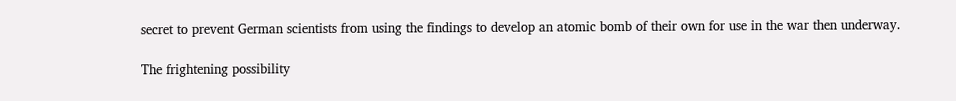secret to prevent German scientists from using the findings to develop an atomic bomb of their own for use in the war then underway.

The frightening possibility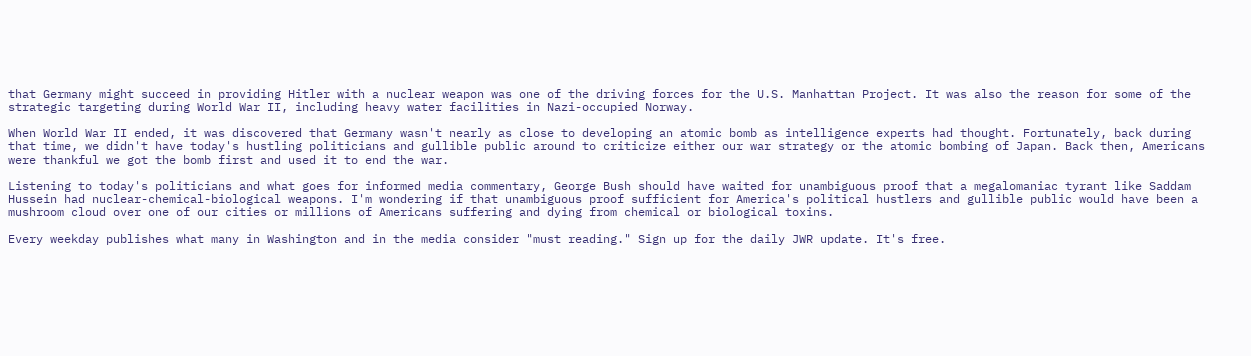that Germany might succeed in providing Hitler with a nuclear weapon was one of the driving forces for the U.S. Manhattan Project. It was also the reason for some of the strategic targeting during World War II, including heavy water facilities in Nazi-occupied Norway.

When World War II ended, it was discovered that Germany wasn't nearly as close to developing an atomic bomb as intelligence experts had thought. Fortunately, back during that time, we didn't have today's hustling politicians and gullible public around to criticize either our war strategy or the atomic bombing of Japan. Back then, Americans were thankful we got the bomb first and used it to end the war.

Listening to today's politicians and what goes for informed media commentary, George Bush should have waited for unambiguous proof that a megalomaniac tyrant like Saddam Hussein had nuclear-chemical-biological weapons. I'm wondering if that unambiguous proof sufficient for America's political hustlers and gullible public would have been a mushroom cloud over one of our cities or millions of Americans suffering and dying from chemical or biological toxins.

Every weekday publishes what many in Washington and in the media consider "must reading." Sign up for the daily JWR update. It's free.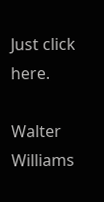Just click here.

Walter Williams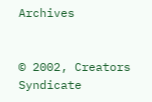Archives


© 2002, Creators Syndicate